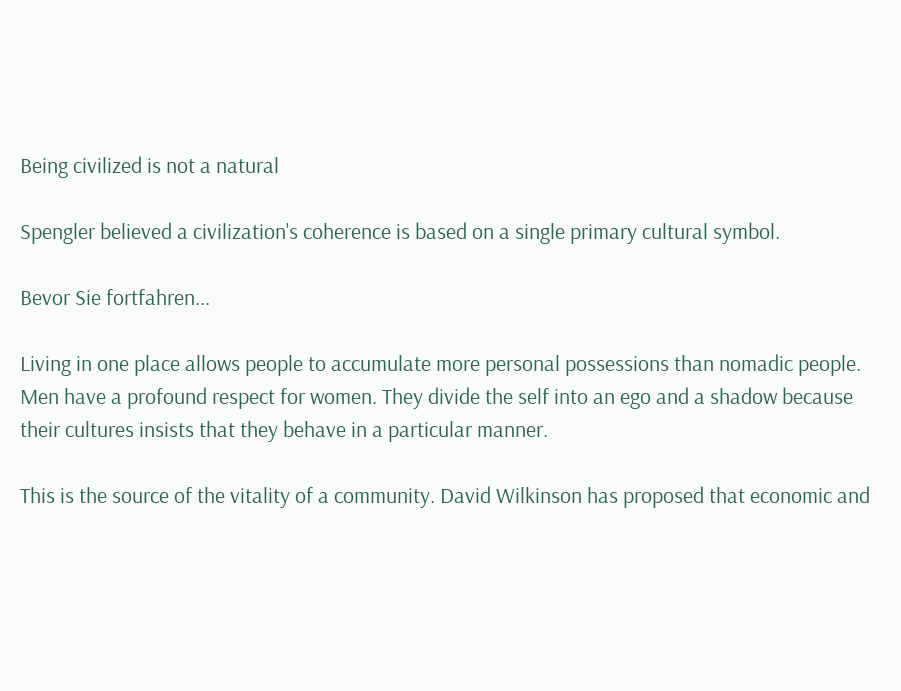Being civilized is not a natural

Spengler believed a civilization's coherence is based on a single primary cultural symbol.

Bevor Sie fortfahren...

Living in one place allows people to accumulate more personal possessions than nomadic people. Men have a profound respect for women. They divide the self into an ego and a shadow because their cultures insists that they behave in a particular manner.

This is the source of the vitality of a community. David Wilkinson has proposed that economic and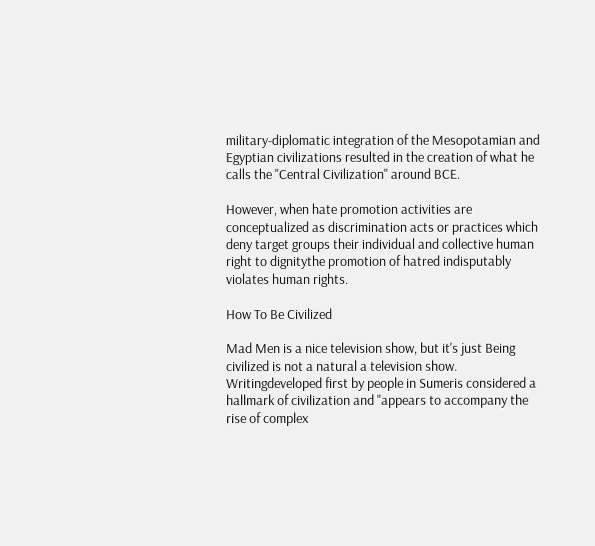military-diplomatic integration of the Mesopotamian and Egyptian civilizations resulted in the creation of what he calls the "Central Civilization" around BCE.

However, when hate promotion activities are conceptualized as discrimination acts or practices which deny target groups their individual and collective human right to dignitythe promotion of hatred indisputably violates human rights.

How To Be Civilized

Mad Men is a nice television show, but it's just Being civilized is not a natural a television show. Writingdeveloped first by people in Sumeris considered a hallmark of civilization and "appears to accompany the rise of complex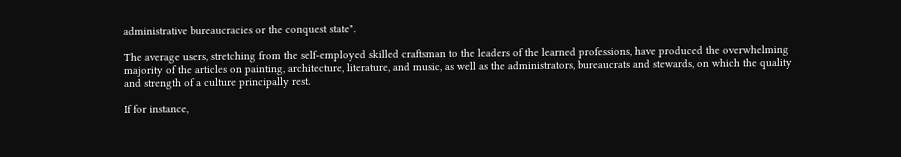administrative bureaucracies or the conquest state".

The average users, stretching from the self-employed skilled craftsman to the leaders of the learned professions, have produced the overwhelming majority of the articles on painting, architecture, literature, and music, as well as the administrators, bureaucrats and stewards, on which the quality and strength of a culture principally rest.

If for instance,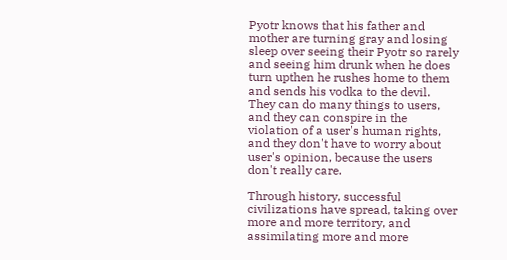Pyotr knows that his father and mother are turning gray and losing sleep over seeing their Pyotr so rarely and seeing him drunk when he does turn upthen he rushes home to them and sends his vodka to the devil. They can do many things to users, and they can conspire in the violation of a user's human rights, and they don't have to worry about user's opinion, because the users don't really care.

Through history, successful civilizations have spread, taking over more and more territory, and assimilating more and more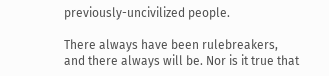previously-uncivilized people.

There always have been rulebreakers, and there always will be. Nor is it true that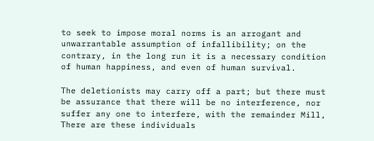to seek to impose moral norms is an arrogant and unwarrantable assumption of infallibility; on the contrary, in the long run it is a necessary condition of human happiness, and even of human survival.

The deletionists may carry off a part; but there must be assurance that there will be no interference, nor suffer any one to interfere, with the remainder Mill, There are these individuals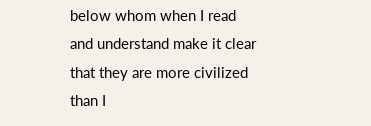below whom when I read and understand make it clear that they are more civilized than I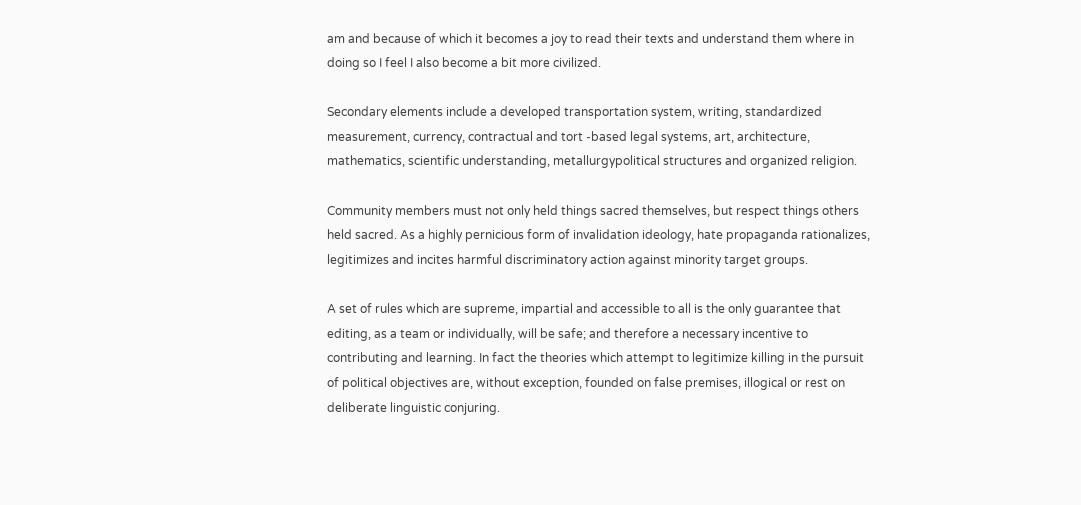am and because of which it becomes a joy to read their texts and understand them where in doing so I feel I also become a bit more civilized.

Secondary elements include a developed transportation system, writing, standardized measurement, currency, contractual and tort -based legal systems, art, architecture, mathematics, scientific understanding, metallurgypolitical structures and organized religion.

Community members must not only held things sacred themselves, but respect things others held sacred. As a highly pernicious form of invalidation ideology, hate propaganda rationalizes, legitimizes and incites harmful discriminatory action against minority target groups.

A set of rules which are supreme, impartial and accessible to all is the only guarantee that editing, as a team or individually, will be safe; and therefore a necessary incentive to contributing and learning. In fact the theories which attempt to legitimize killing in the pursuit of political objectives are, without exception, founded on false premises, illogical or rest on deliberate linguistic conjuring.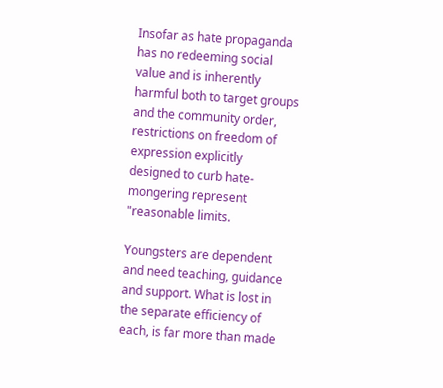Insofar as hate propaganda has no redeeming social value and is inherently harmful both to target groups and the community order, restrictions on freedom of expression explicitly designed to curb hate-mongering represent "reasonable limits.

Youngsters are dependent and need teaching, guidance and support. What is lost in the separate efficiency of each, is far more than made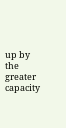up by the greater capacity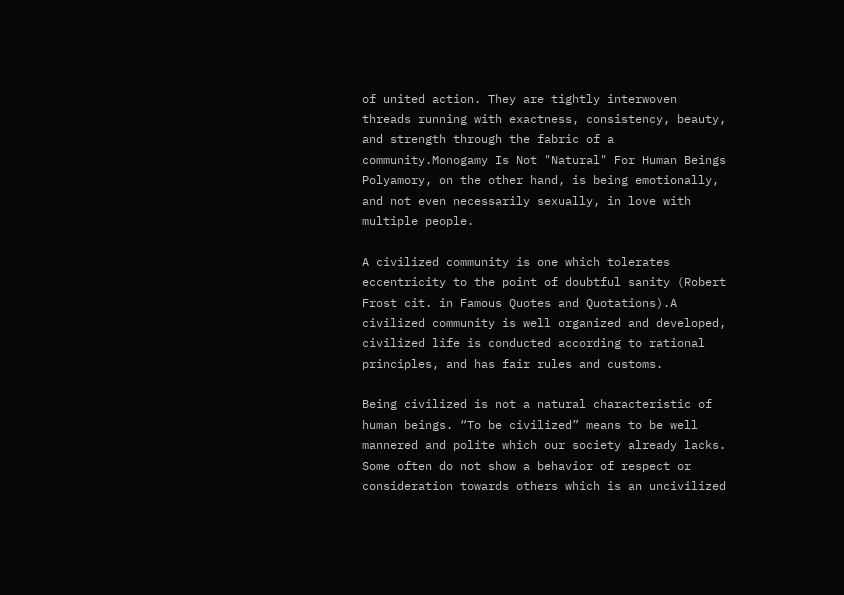of united action. They are tightly interwoven threads running with exactness, consistency, beauty, and strength through the fabric of a community.Monogamy Is Not "Natural" For Human Beings Polyamory, on the other hand, is being emotionally, and not even necessarily sexually, in love with multiple people.

A civilized community is one which tolerates eccentricity to the point of doubtful sanity (Robert Frost cit. in Famous Quotes and Quotations).A civilized community is well organized and developed, civilized life is conducted according to rational principles, and has fair rules and customs.

Being civilized is not a natural characteristic of human beings. “To be civilized” means to be well mannered and polite which our society already lacks. Some often do not show a behavior of respect or consideration towards others which is an uncivilized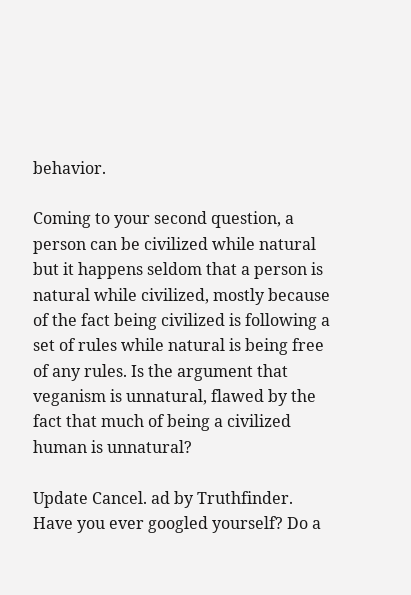behavior.

Coming to your second question, a person can be civilized while natural but it happens seldom that a person is natural while civilized, mostly because of the fact being civilized is following a set of rules while natural is being free of any rules. Is the argument that veganism is unnatural, flawed by the fact that much of being a civilized human is unnatural?

Update Cancel. ad by Truthfinder. Have you ever googled yourself? Do a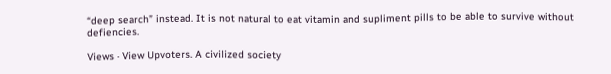“deep search” instead. It is not natural to eat vitamin and supliment pills to be able to survive without defiencies.

Views · View Upvoters. A civilized society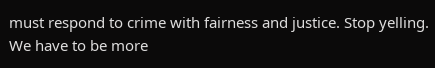must respond to crime with fairness and justice. Stop yelling. We have to be more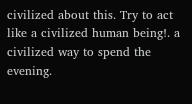civilized about this. Try to act like a civilized human being!. a civilized way to spend the evening.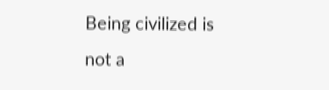Being civilized is not a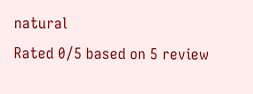natural
Rated 0/5 based on 5 review